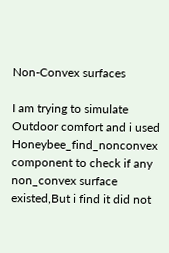Non-Convex surfaces

I am trying to simulate Outdoor comfort and i used Honeybee_find_nonconvex component to check if any non_convex surface existed,But i find it did not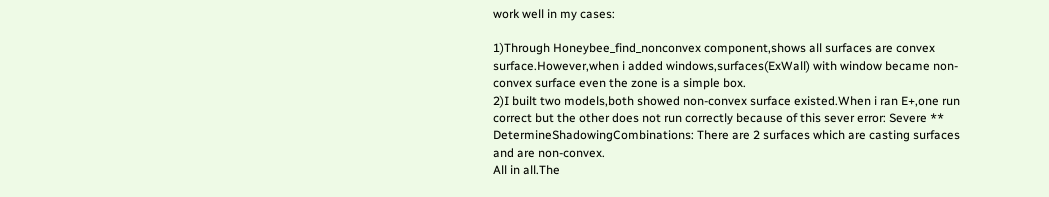work well in my cases:

1)Through Honeybee_find_nonconvex component,shows all surfaces are convex surface.However,when i added windows,surfaces(ExWall) with window became non-convex surface even the zone is a simple box.
2)I built two models,both showed non-convex surface existed.When i ran E+,one run correct but the other does not run correctly because of this sever error: Severe ** DetermineShadowingCombinations: There are 2 surfaces which are casting surfaces and are non-convex.
All in all.The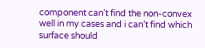component can’t find the non-convex well in my cases and i can’t find which surface should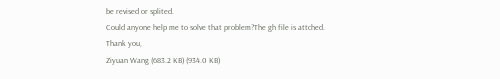be revised or splited.
Could anyone help me to solve that problem?The gh file is attched.
Thank you,
Ziyuan Wang (683.2 KB) (934.0 KB)